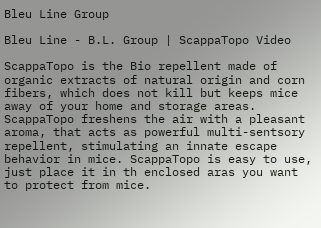Bleu Line Group

Bleu Line - B.L. Group | ScappaTopo Video

ScappaTopo is the Bio repellent made of organic extracts of natural origin and corn fibers, which does not kill but keeps mice away of your home and storage areas. ScappaTopo freshens the air with a pleasant aroma, that acts as powerful multi-sentsory repellent, stimulating an innate escape behavior in mice. ScappaTopo is easy to use, just place it in th enclosed aras you want to protect from mice.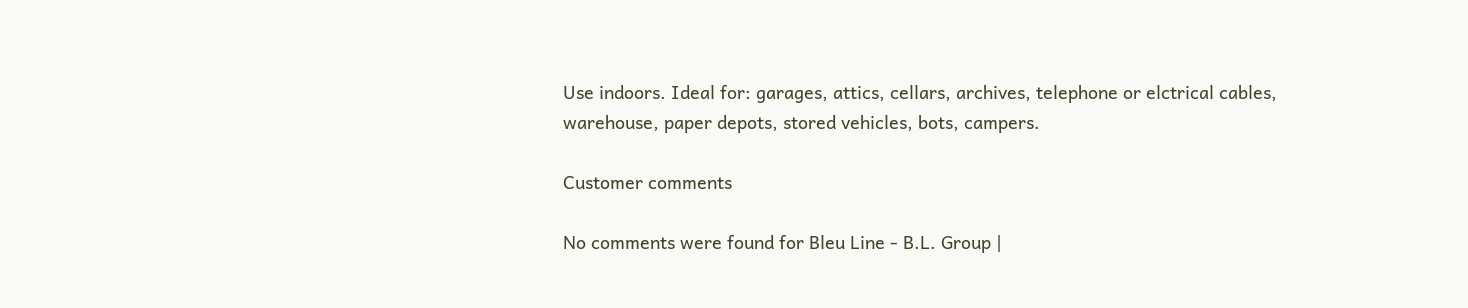Use indoors. Ideal for: garages, attics, cellars, archives, telephone or elctrical cables, warehouse, paper depots, stored vehicles, bots, campers.

Customer comments

No comments were found for Bleu Line - B.L. Group |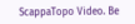ScappaTopo Video. Be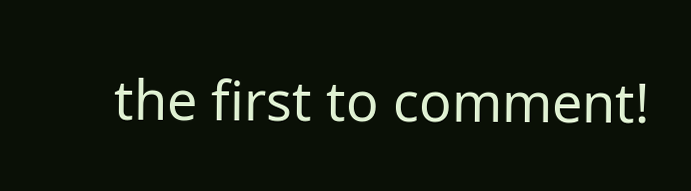the first to comment!